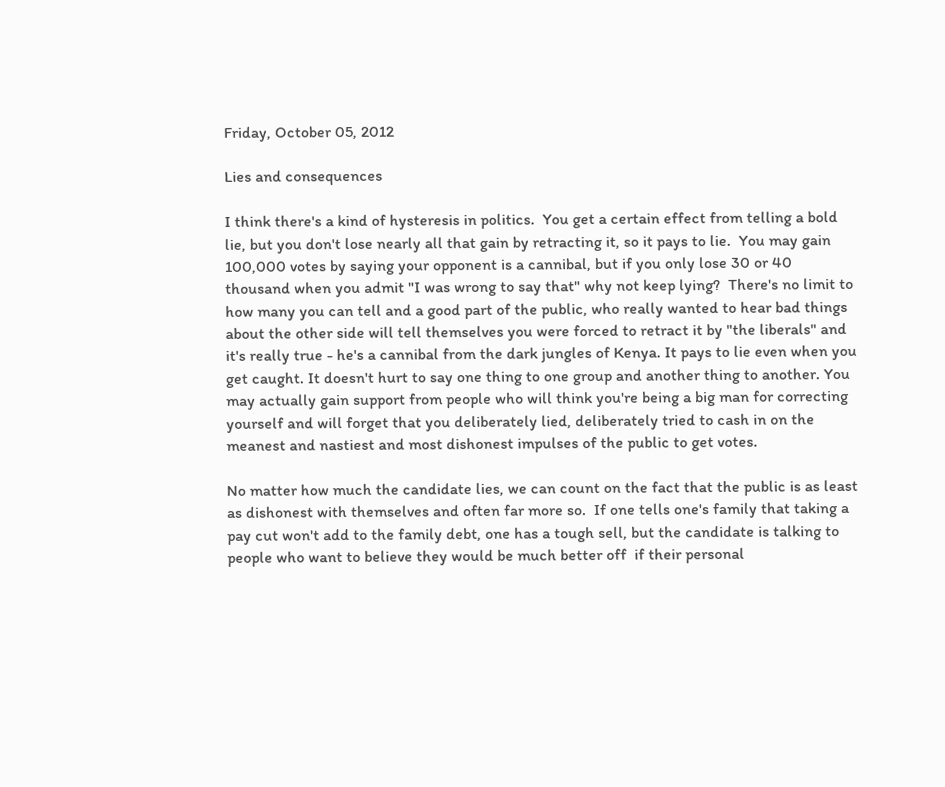Friday, October 05, 2012

Lies and consequences

I think there's a kind of hysteresis in politics.  You get a certain effect from telling a bold lie, but you don't lose nearly all that gain by retracting it, so it pays to lie.  You may gain 100,000 votes by saying your opponent is a cannibal, but if you only lose 30 or 40 thousand when you admit "I was wrong to say that" why not keep lying?  There's no limit to how many you can tell and a good part of the public, who really wanted to hear bad things about the other side will tell themselves you were forced to retract it by "the liberals" and it's really true - he's a cannibal from the dark jungles of Kenya. It pays to lie even when you get caught. It doesn't hurt to say one thing to one group and another thing to another. You may actually gain support from people who will think you're being a big man for correcting yourself and will forget that you deliberately lied, deliberately tried to cash in on the meanest and nastiest and most dishonest impulses of the public to get votes.

No matter how much the candidate lies, we can count on the fact that the public is as least as dishonest with themselves and often far more so.  If one tells one's family that taking a pay cut won't add to the family debt, one has a tough sell, but the candidate is talking to people who want to believe they would be much better off  if their personal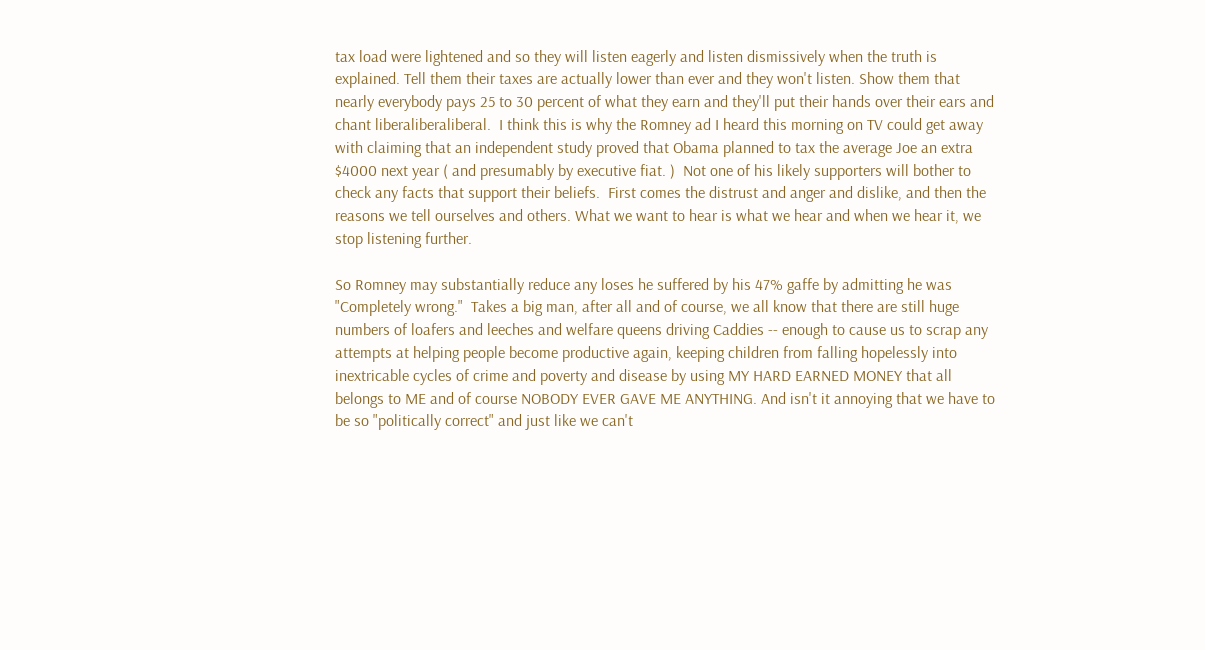tax load were lightened and so they will listen eagerly and listen dismissively when the truth is explained. Tell them their taxes are actually lower than ever and they won't listen. Show them that nearly everybody pays 25 to 30 percent of what they earn and they'll put their hands over their ears and chant liberaliberaliberal.  I think this is why the Romney ad I heard this morning on TV could get away with claiming that an independent study proved that Obama planned to tax the average Joe an extra $4000 next year ( and presumably by executive fiat. )  Not one of his likely supporters will bother to check any facts that support their beliefs.  First comes the distrust and anger and dislike, and then the reasons we tell ourselves and others. What we want to hear is what we hear and when we hear it, we stop listening further.

So Romney may substantially reduce any loses he suffered by his 47% gaffe by admitting he was "Completely wrong."  Takes a big man, after all and of course, we all know that there are still huge numbers of loafers and leeches and welfare queens driving Caddies -- enough to cause us to scrap any attempts at helping people become productive again, keeping children from falling hopelessly into inextricable cycles of crime and poverty and disease by using MY HARD EARNED MONEY that all belongs to ME and of course NOBODY EVER GAVE ME ANYTHING. And isn't it annoying that we have to be so "politically correct" and just like we can't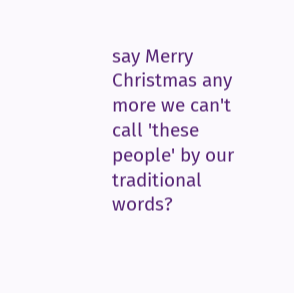say Merry Christmas any more we can't call 'these people' by our traditional words?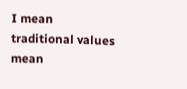I mean traditional values mean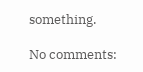something.

No comments: